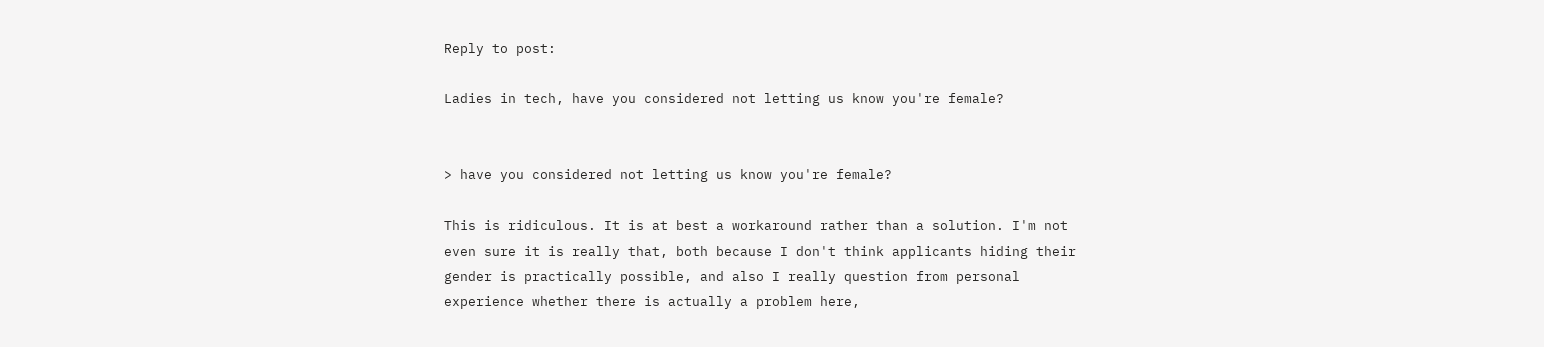Reply to post:

Ladies in tech, have you considered not letting us know you're female?


> have you considered not letting us know you're female?

This is ridiculous. It is at best a workaround rather than a solution. I'm not even sure it is really that, both because I don't think applicants hiding their gender is practically possible, and also I really question from personal experience whether there is actually a problem here,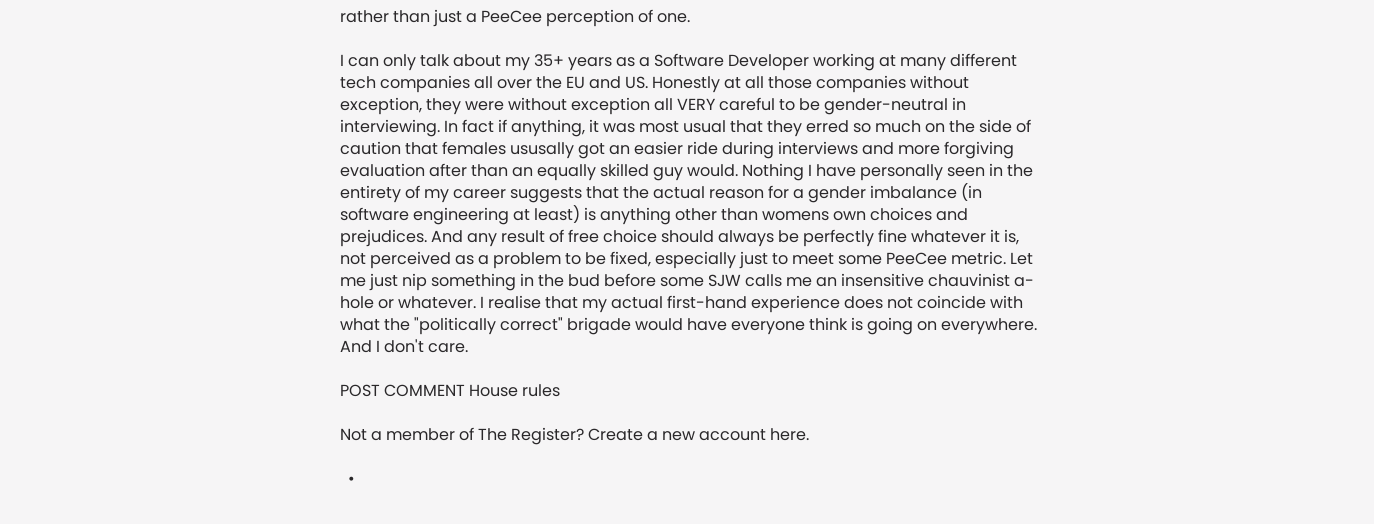rather than just a PeeCee perception of one.

I can only talk about my 35+ years as a Software Developer working at many different tech companies all over the EU and US. Honestly at all those companies without exception, they were without exception all VERY careful to be gender-neutral in interviewing. In fact if anything, it was most usual that they erred so much on the side of caution that females ususally got an easier ride during interviews and more forgiving evaluation after than an equally skilled guy would. Nothing I have personally seen in the entirety of my career suggests that the actual reason for a gender imbalance (in software engineering at least) is anything other than womens own choices and prejudices. And any result of free choice should always be perfectly fine whatever it is, not perceived as a problem to be fixed, especially just to meet some PeeCee metric. Let me just nip something in the bud before some SJW calls me an insensitive chauvinist a-hole or whatever. I realise that my actual first-hand experience does not coincide with what the "politically correct" brigade would have everyone think is going on everywhere. And I don't care.

POST COMMENT House rules

Not a member of The Register? Create a new account here.

  •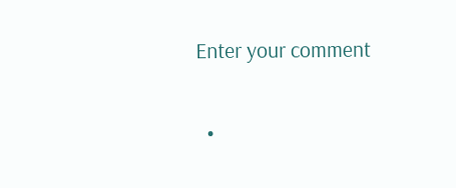Enter your comment

  •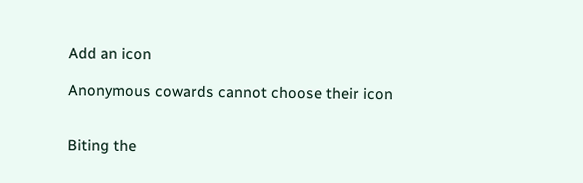Add an icon

Anonymous cowards cannot choose their icon


Biting the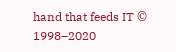hand that feeds IT © 1998–2020